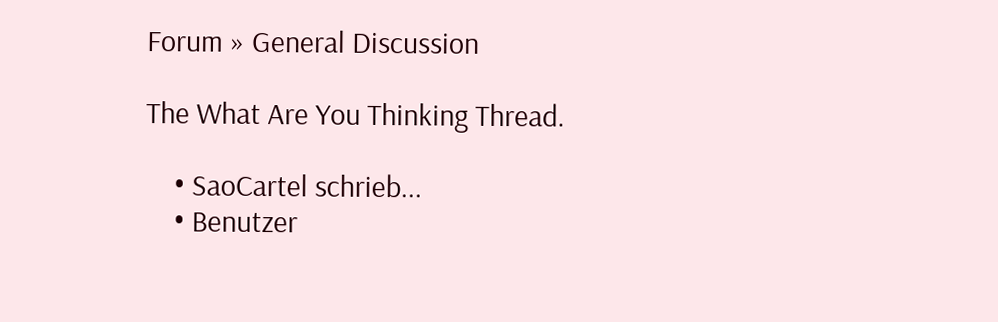Forum » General Discussion

The What Are You Thinking Thread.

    • SaoCartel schrieb...
    • Benutzer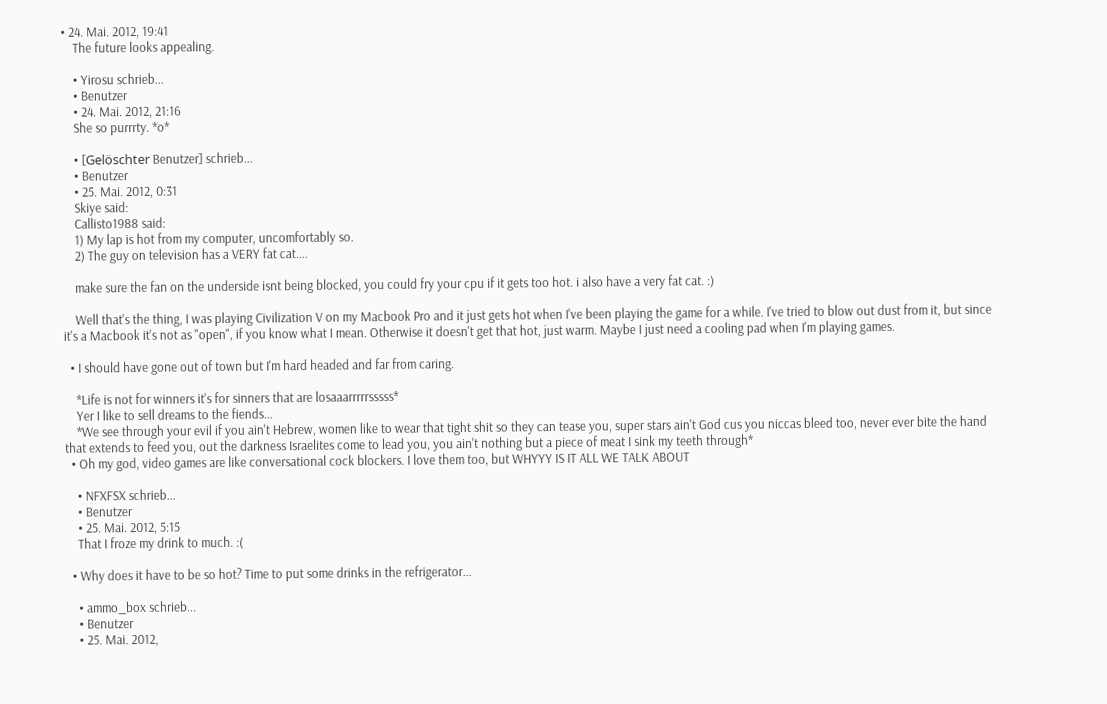• 24. Mai. 2012, 19:41
    The future looks appealing.

    • Yirosu schrieb...
    • Benutzer
    • 24. Mai. 2012, 21:16
    She so purrrty. *o*

    • [Gelöschter Benutzer] schrieb...
    • Benutzer
    • 25. Mai. 2012, 0:31
    Skiye said:
    Callisto1988 said:
    1) My lap is hot from my computer, uncomfortably so.
    2) The guy on television has a VERY fat cat....

    make sure the fan on the underside isnt being blocked, you could fry your cpu if it gets too hot. i also have a very fat cat. :)

    Well that's the thing, I was playing Civilization V on my Macbook Pro and it just gets hot when I've been playing the game for a while. I've tried to blow out dust from it, but since it's a Macbook it's not as "open", if you know what I mean. Otherwise it doesn't get that hot, just warm. Maybe I just need a cooling pad when I'm playing games.

  • I should have gone out of town but I'm hard headed and far from caring.

    *Life is not for winners it's for sinners that are losaaarrrrrsssss*
    Yer I like to sell dreams to the fiends...
    *We see through your evil if you ain't Hebrew, women like to wear that tight shit so they can tease you, super stars ain't God cus you niccas bleed too, never ever bite the hand that extends to feed you, out the darkness Israelites come to lead you, you ain't nothing but a piece of meat I sink my teeth through*
  • Oh my god, video games are like conversational cock blockers. I love them too, but WHYYY IS IT ALL WE TALK ABOUT

    • NFXFSX schrieb...
    • Benutzer
    • 25. Mai. 2012, 5:15
    That I froze my drink to much. :(

  • Why does it have to be so hot? Time to put some drinks in the refrigerator...

    • ammo_box schrieb...
    • Benutzer
    • 25. Mai. 2012,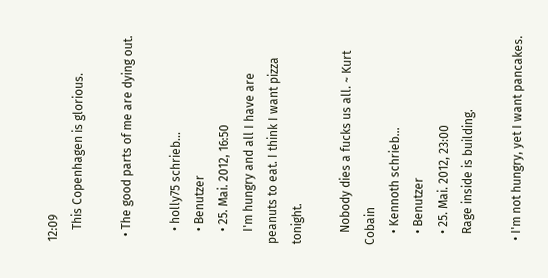12:09
    This Copenhagen is glorious.

  • The good parts of me are dying out.

    • holly75 schrieb...
    • Benutzer
    • 25. Mai. 2012, 16:50
    I'm hungry and all I have are peanuts to eat. I think I want pizza tonight.

    Nobody dies a fucks us all. ~ Kurt Cobain
    • Kennoth schrieb...
    • Benutzer
    • 25. Mai. 2012, 23:00
    Rage inside is building.

  • I'm not hungry, yet I want pancakes.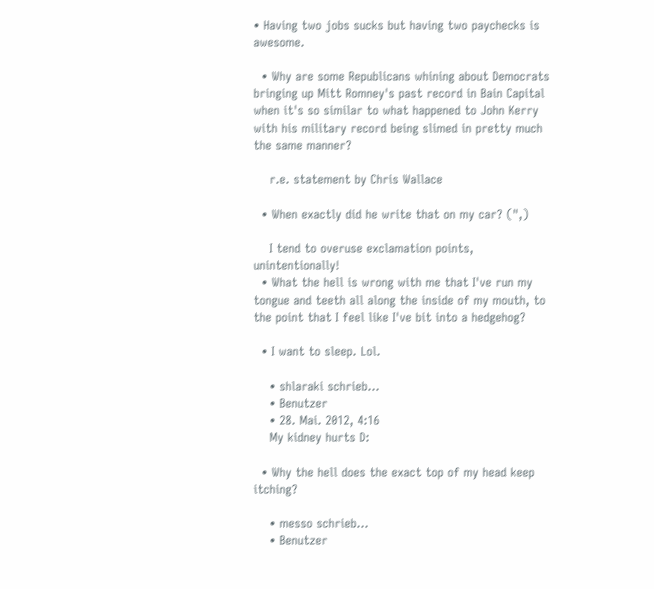• Having two jobs sucks but having two paychecks is awesome.

  • Why are some Republicans whining about Democrats bringing up Mitt Romney's past record in Bain Capital when it's so similar to what happened to John Kerry with his military record being slimed in pretty much the same manner?

    r.e. statement by Chris Wallace

  • When exactly did he write that on my car? (",)

    I tend to overuse exclamation points, unintentionally!
  • What the hell is wrong with me that I've run my tongue and teeth all along the inside of my mouth, to the point that I feel like I've bit into a hedgehog?

  • I want to sleep. Lol.

    • shlaraki schrieb...
    • Benutzer
    • 28. Mai. 2012, 4:16
    My kidney hurts D:

  • Why the hell does the exact top of my head keep itching?

    • messo schrieb...
    • Benutzer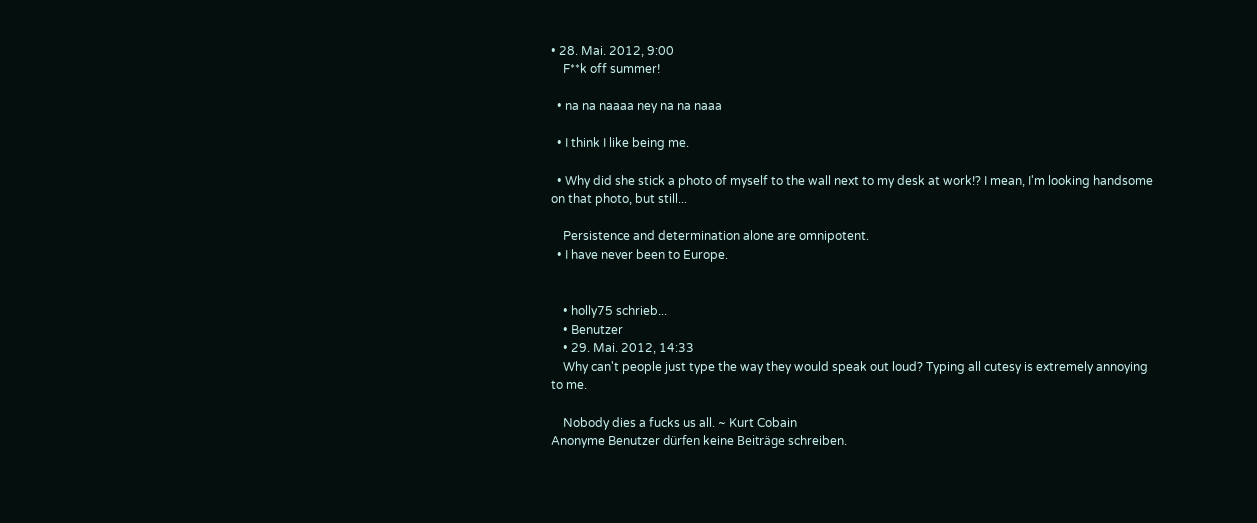• 28. Mai. 2012, 9:00
    F**k off summer!

  • na na naaaa ney na na naaa

  • I think I like being me.

  • Why did she stick a photo of myself to the wall next to my desk at work!? I mean, I'm looking handsome on that photo, but still...

    Persistence and determination alone are omnipotent.
  • I have never been to Europe.


    • holly75 schrieb...
    • Benutzer
    • 29. Mai. 2012, 14:33
    Why can't people just type the way they would speak out loud? Typing all cutesy is extremely annoying to me.

    Nobody dies a fucks us all. ~ Kurt Cobain
Anonyme Benutzer dürfen keine Beiträge schreiben.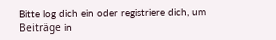Bitte log dich ein oder registriere dich, um Beiträge in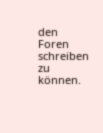den Foren schreiben zu können.